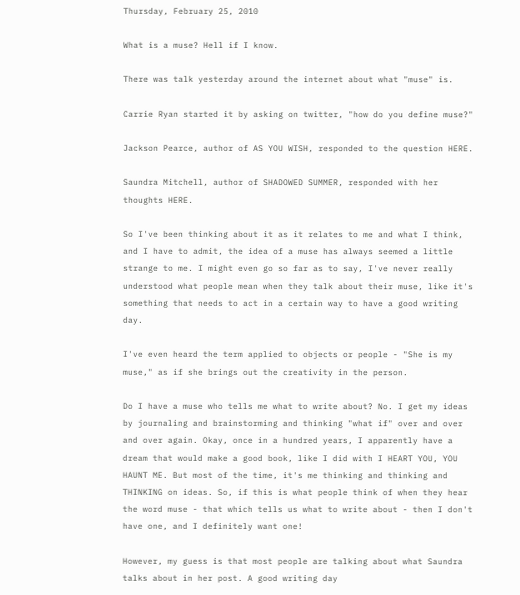Thursday, February 25, 2010

What is a muse? Hell if I know.

There was talk yesterday around the internet about what "muse" is.

Carrie Ryan started it by asking on twitter, "how do you define muse?"

Jackson Pearce, author of AS YOU WISH, responded to the question HERE.

Saundra Mitchell, author of SHADOWED SUMMER, responded with her thoughts HERE.

So I've been thinking about it as it relates to me and what I think, and I have to admit, the idea of a muse has always seemed a little strange to me. I might even go so far as to say, I've never really understood what people mean when they talk about their muse, like it's something that needs to act in a certain way to have a good writing day.

I've even heard the term applied to objects or people - "She is my muse," as if she brings out the creativity in the person.

Do I have a muse who tells me what to write about? No. I get my ideas by journaling and brainstorming and thinking "what if" over and over and over again. Okay, once in a hundred years, I apparently have a dream that would make a good book, like I did with I HEART YOU, YOU HAUNT ME. But most of the time, it's me thinking and thinking and THINKING on ideas. So, if this is what people think of when they hear the word muse - that which tells us what to write about - then I don't have one, and I definitely want one!

However, my guess is that most people are talking about what Saundra talks about in her post. A good writing day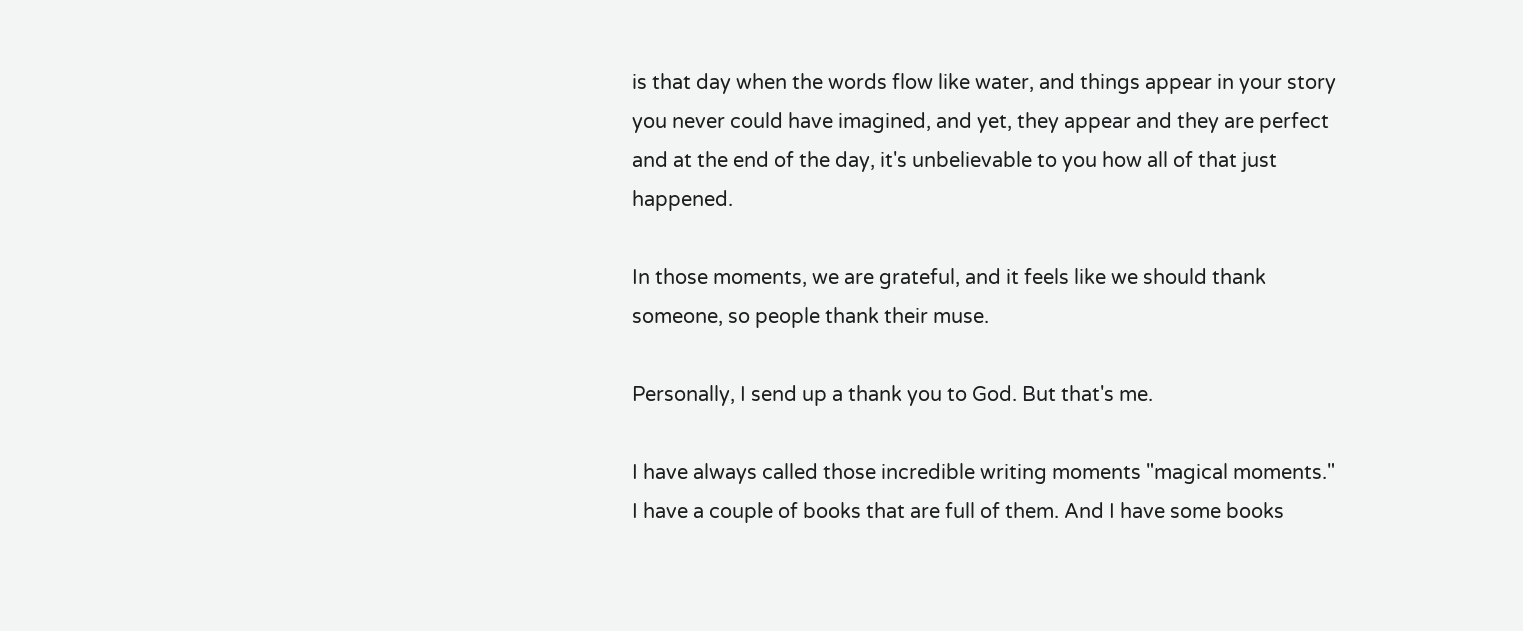is that day when the words flow like water, and things appear in your story you never could have imagined, and yet, they appear and they are perfect and at the end of the day, it's unbelievable to you how all of that just happened.

In those moments, we are grateful, and it feels like we should thank someone, so people thank their muse.

Personally, I send up a thank you to God. But that's me.

I have always called those incredible writing moments "magical moments." I have a couple of books that are full of them. And I have some books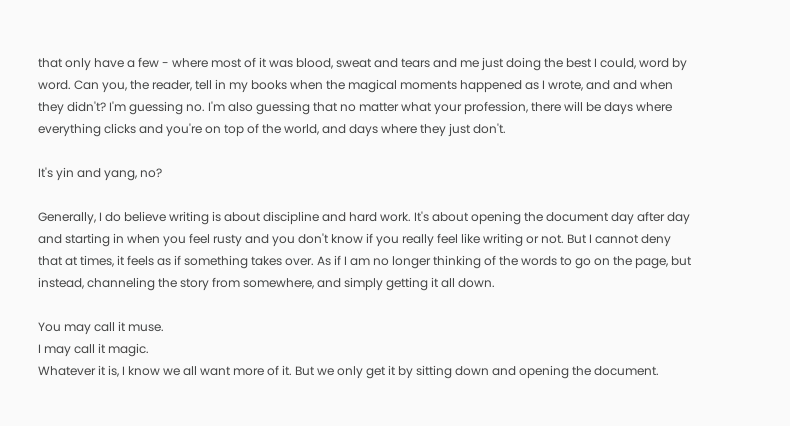that only have a few - where most of it was blood, sweat and tears and me just doing the best I could, word by word. Can you, the reader, tell in my books when the magical moments happened as I wrote, and and when they didn't? I'm guessing no. I'm also guessing that no matter what your profession, there will be days where everything clicks and you're on top of the world, and days where they just don't.

It's yin and yang, no?

Generally, I do believe writing is about discipline and hard work. It's about opening the document day after day and starting in when you feel rusty and you don't know if you really feel like writing or not. But I cannot deny that at times, it feels as if something takes over. As if I am no longer thinking of the words to go on the page, but instead, channeling the story from somewhere, and simply getting it all down.

You may call it muse.
I may call it magic.
Whatever it is, I know we all want more of it. But we only get it by sitting down and opening the document.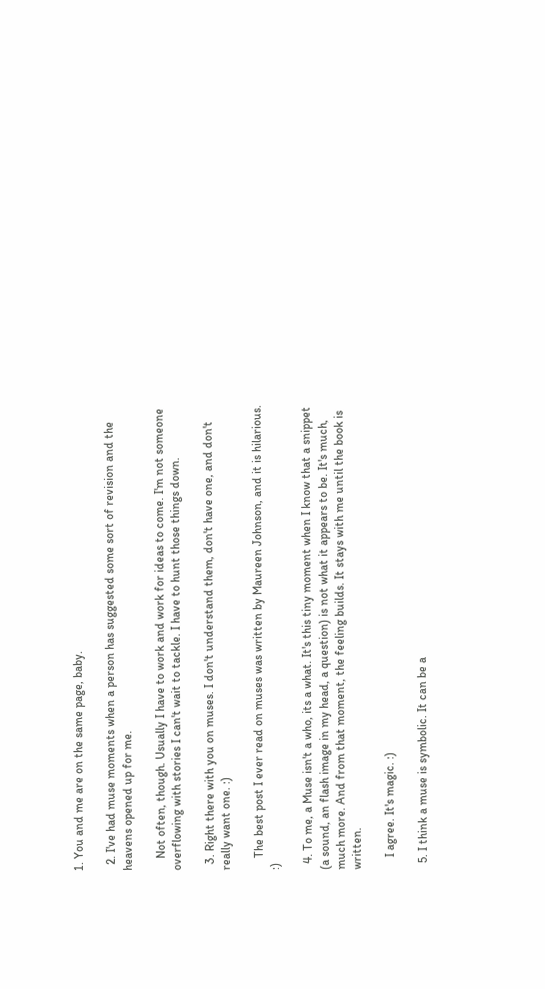1. You and me are on the same page, baby.

  2. I've had muse moments when a person has suggested some sort of revision and the heavens opened up for me.

    Not often, though. Usually I have to work and work for ideas to come. I'm not someone overflowing with stories I can't wait to tackle. I have to hunt those things down.

  3. Right there with you on muses. I don't understand them, don't have one, and don't really want one. :)

    The best post I ever read on muses was written by Maureen Johnson, and it is hilarious. :)

  4. To me, a Muse isn't a who, its a what. It's this tiny moment when I know that a snippet (a sound, an flash image in my head, a question) is not what it appears to be. It's much, much more. And from that moment, the feeling builds. It stays with me until the book is written.

    I agree. It's magic. :)

  5. I think a muse is symbolic. It can be a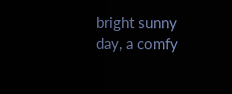bright sunny day, a comfy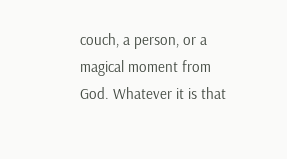couch, a person, or a magical moment from God. Whatever it is that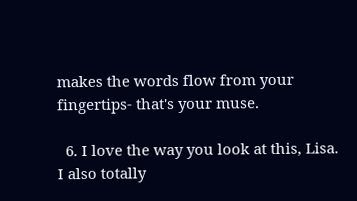makes the words flow from your fingertips- that's your muse.

  6. I love the way you look at this, Lisa. I also totally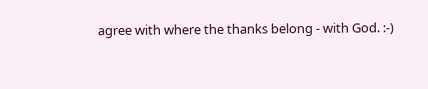agree with where the thanks belong - with God. :-)